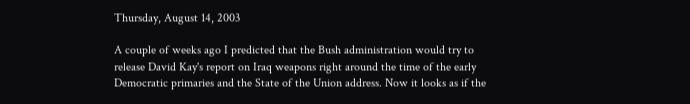Thursday, August 14, 2003

A couple of weeks ago I predicted that the Bush administration would try to release David Kay's report on Iraq weapons right around the time of the early Democratic primaries and the State of the Union address. Now it looks as if the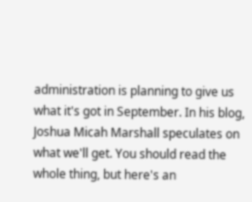administration is planning to give us what it's got in September. In his blog, Joshua Micah Marshall speculates on what we'll get. You should read the whole thing, but here's an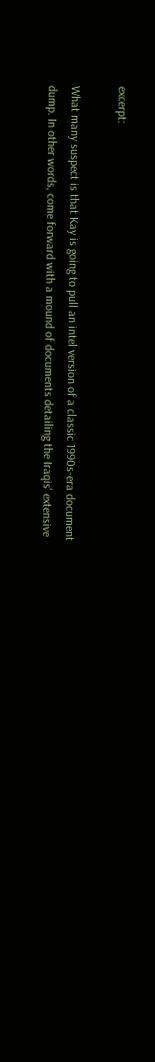excerpt:

What many suspect is that Kay is going to pull an intel version of a classic 1990s-era document dump. In other words, come forward with a mound of documents detailing the Iraqis' extensive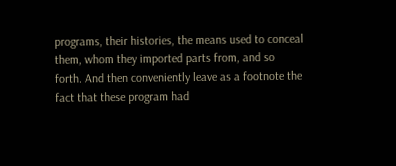programs, their histories, the means used to conceal them, whom they imported parts from, and so forth. And then conveniently leave as a footnote the fact that these program had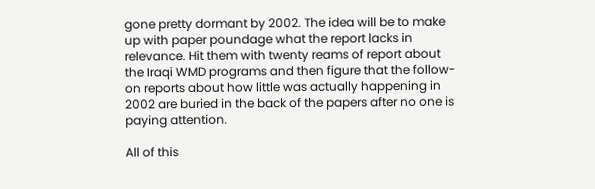gone pretty dormant by 2002. The idea will be to make up with paper poundage what the report lacks in relevance. Hit them with twenty reams of report about the Iraqi WMD programs and then figure that the follow-on reports about how little was actually happening in 2002 are buried in the back of the papers after no one is paying attention.

All of this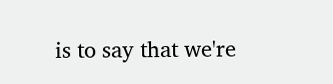is to say that we're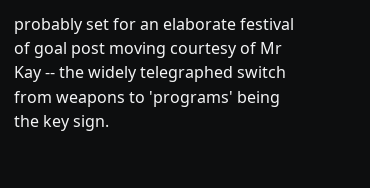probably set for an elaborate festival of goal post moving courtesy of Mr Kay -- the widely telegraphed switch from weapons to 'programs' being the key sign.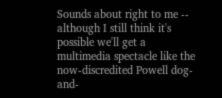Sounds about right to me -- although I still think it's possible we'll get a multimedia spectacle like the now-discredited Powell dog-and-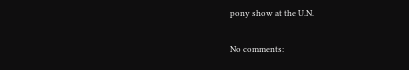pony show at the U.N.

No comments: